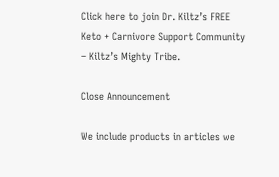Click here to join Dr. Kiltz’s FREE Keto + Carnivore Support Community – Kiltz’s Mighty Tribe.

Close Announcement

We include products in articles we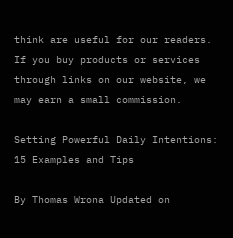think are useful for our readers. If you buy products or services through links on our website, we may earn a small commission.

Setting Powerful Daily Intentions: 15 Examples and Tips

By Thomas Wrona Updated on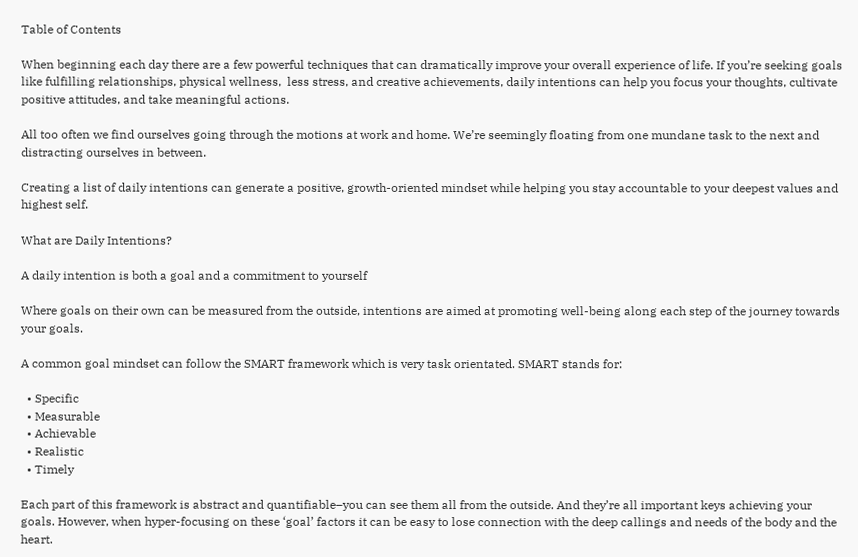Table of Contents

When beginning each day there are a few powerful techniques that can dramatically improve your overall experience of life. If you’re seeking goals like fulfilling relationships, physical wellness,  less stress, and creative achievements, daily intentions can help you focus your thoughts, cultivate positive attitudes, and take meaningful actions.

All too often we find ourselves going through the motions at work and home. We’re seemingly floating from one mundane task to the next and distracting ourselves in between.

Creating a list of daily intentions can generate a positive, growth-oriented mindset while helping you stay accountable to your deepest values and highest self.

What are Daily Intentions?

A daily intention is both a goal and a commitment to yourself

Where goals on their own can be measured from the outside, intentions are aimed at promoting well-being along each step of the journey towards your goals.

A common goal mindset can follow the SMART framework which is very task orientated. SMART stands for:

  • Specific
  • Measurable
  • Achievable
  • Realistic
  • Timely

Each part of this framework is abstract and quantifiable–you can see them all from the outside. And they’re all important keys achieving your goals. However, when hyper-focusing on these ‘goal’ factors it can be easy to lose connection with the deep callings and needs of the body and the heart.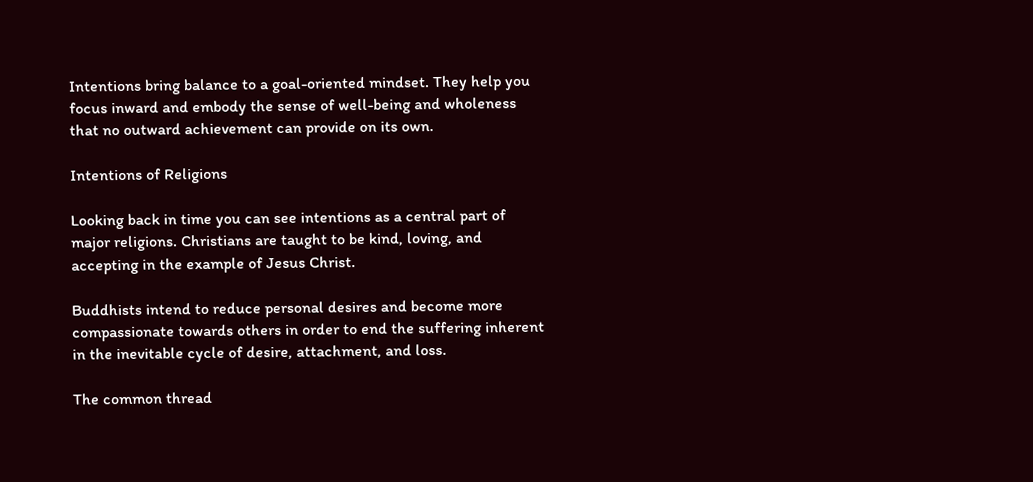Intentions bring balance to a goal-oriented mindset. They help you focus inward and embody the sense of well-being and wholeness that no outward achievement can provide on its own.

Intentions of Religions

Looking back in time you can see intentions as a central part of major religions. Christians are taught to be kind, loving, and accepting in the example of Jesus Christ.

Buddhists intend to reduce personal desires and become more compassionate towards others in order to end the suffering inherent in the inevitable cycle of desire, attachment, and loss.

The common thread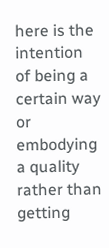here is the intention of being a certain way or embodying a quality rather than getting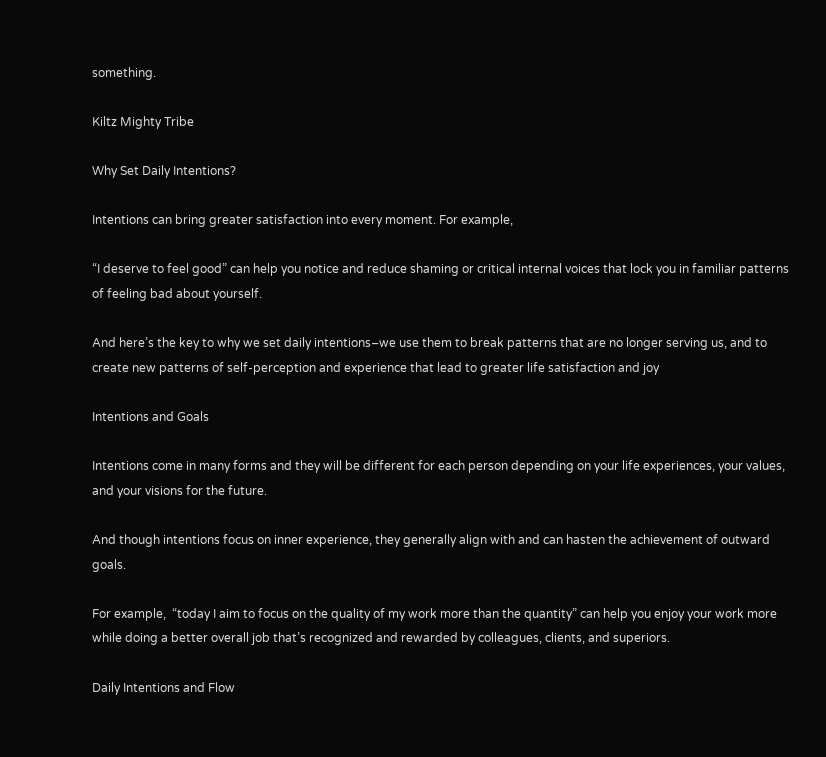something.

Kiltz Mighty Tribe

Why Set Daily Intentions?

Intentions can bring greater satisfaction into every moment. For example,

“I deserve to feel good” can help you notice and reduce shaming or critical internal voices that lock you in familiar patterns of feeling bad about yourself.

And here’s the key to why we set daily intentions–we use them to break patterns that are no longer serving us, and to create new patterns of self-perception and experience that lead to greater life satisfaction and joy

Intentions and Goals

Intentions come in many forms and they will be different for each person depending on your life experiences, your values, and your visions for the future.

And though intentions focus on inner experience, they generally align with and can hasten the achievement of outward goals.

For example,  “today I aim to focus on the quality of my work more than the quantity” can help you enjoy your work more while doing a better overall job that’s recognized and rewarded by colleagues, clients, and superiors.

Daily Intentions and Flow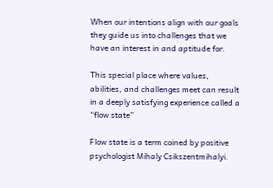When our intentions align with our goals they guide us into challenges that we have an interest in and aptitude for.

This special place where values, abilities, and challenges meet can result in a deeply satisfying experience called a “flow state”

Flow state is a term coined by positive psychologist Mihaly Csikszentmihalyi.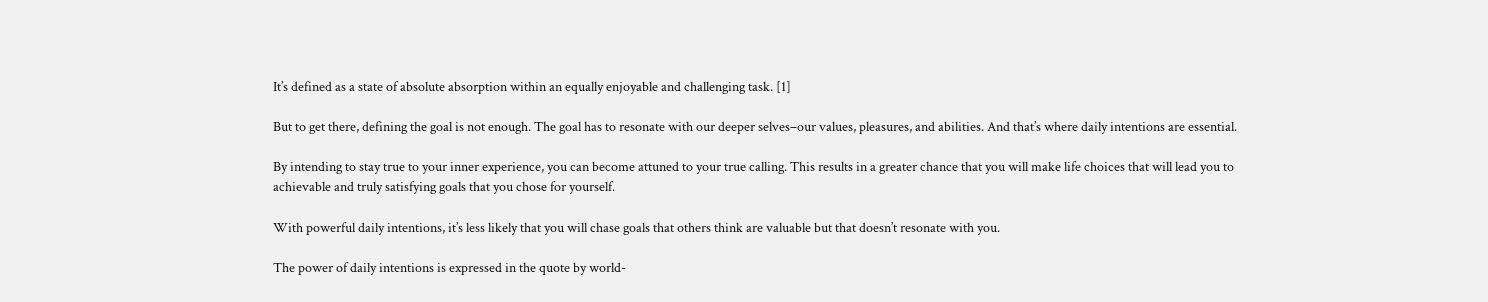It’s defined as a state of absolute absorption within an equally enjoyable and challenging task. [1]

But to get there, defining the goal is not enough. The goal has to resonate with our deeper selves–our values, pleasures, and abilities. And that’s where daily intentions are essential.

By intending to stay true to your inner experience, you can become attuned to your true calling. This results in a greater chance that you will make life choices that will lead you to achievable and truly satisfying goals that you chose for yourself.

With powerful daily intentions, it’s less likely that you will chase goals that others think are valuable but that doesn’t resonate with you.

The power of daily intentions is expressed in the quote by world-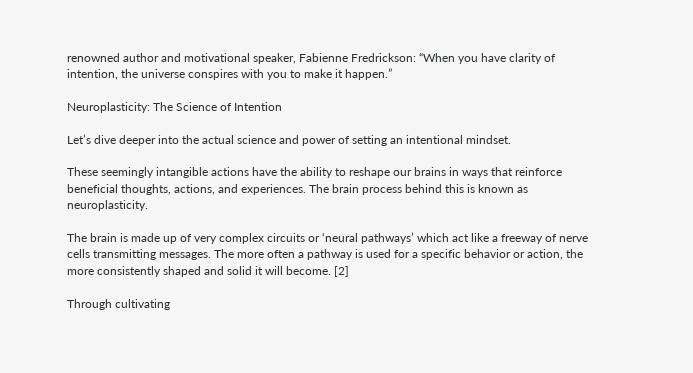renowned author and motivational speaker, Fabienne Fredrickson: “When you have clarity of intention, the universe conspires with you to make it happen.”

Neuroplasticity: The Science of Intention

Let’s dive deeper into the actual science and power of setting an intentional mindset.

These seemingly intangible actions have the ability to reshape our brains in ways that reinforce beneficial thoughts, actions, and experiences. The brain process behind this is known as neuroplasticity.

The brain is made up of very complex circuits or ‘neural pathways’ which act like a freeway of nerve cells transmitting messages. The more often a pathway is used for a specific behavior or action, the more consistently shaped and solid it will become. [2]

Through cultivating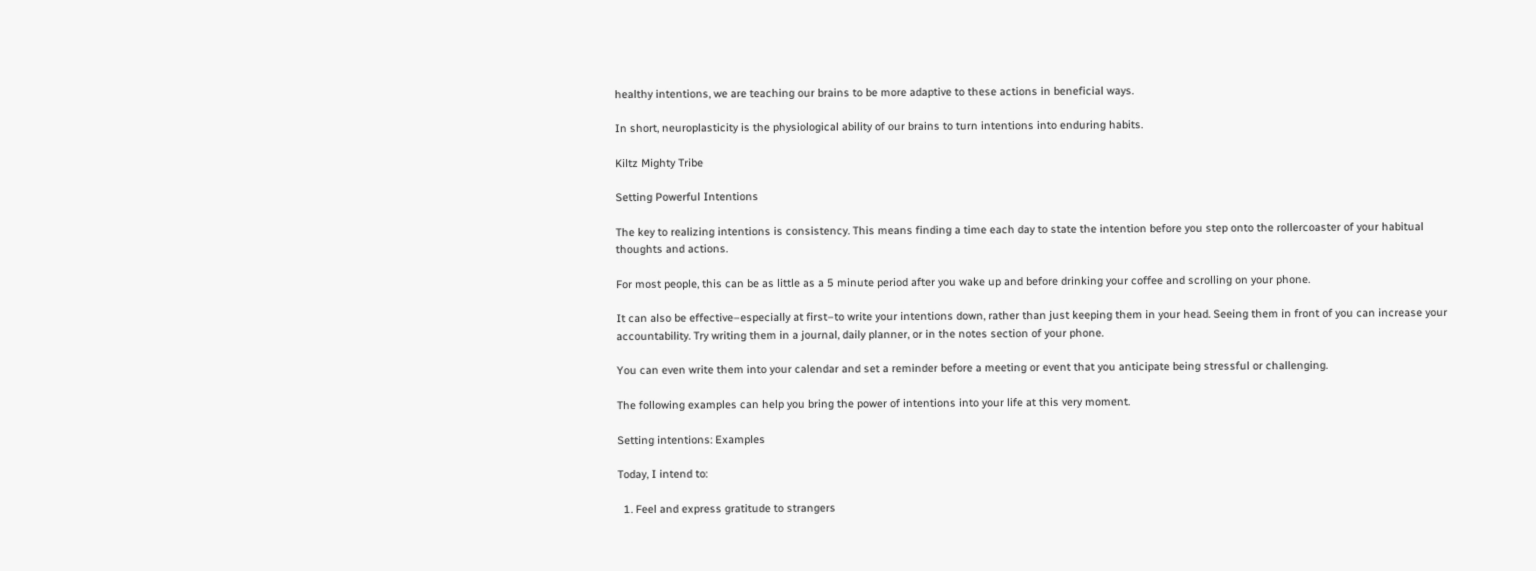healthy intentions, we are teaching our brains to be more adaptive to these actions in beneficial ways.

In short, neuroplasticity is the physiological ability of our brains to turn intentions into enduring habits.

Kiltz Mighty Tribe

Setting Powerful Intentions

The key to realizing intentions is consistency. This means finding a time each day to state the intention before you step onto the rollercoaster of your habitual thoughts and actions.

For most people, this can be as little as a 5 minute period after you wake up and before drinking your coffee and scrolling on your phone.

It can also be effective–especially at first–to write your intentions down, rather than just keeping them in your head. Seeing them in front of you can increase your accountability. Try writing them in a journal, daily planner, or in the notes section of your phone.

You can even write them into your calendar and set a reminder before a meeting or event that you anticipate being stressful or challenging.

The following examples can help you bring the power of intentions into your life at this very moment.

Setting intentions: Examples

Today, I intend to:

  1. Feel and express gratitude to strangers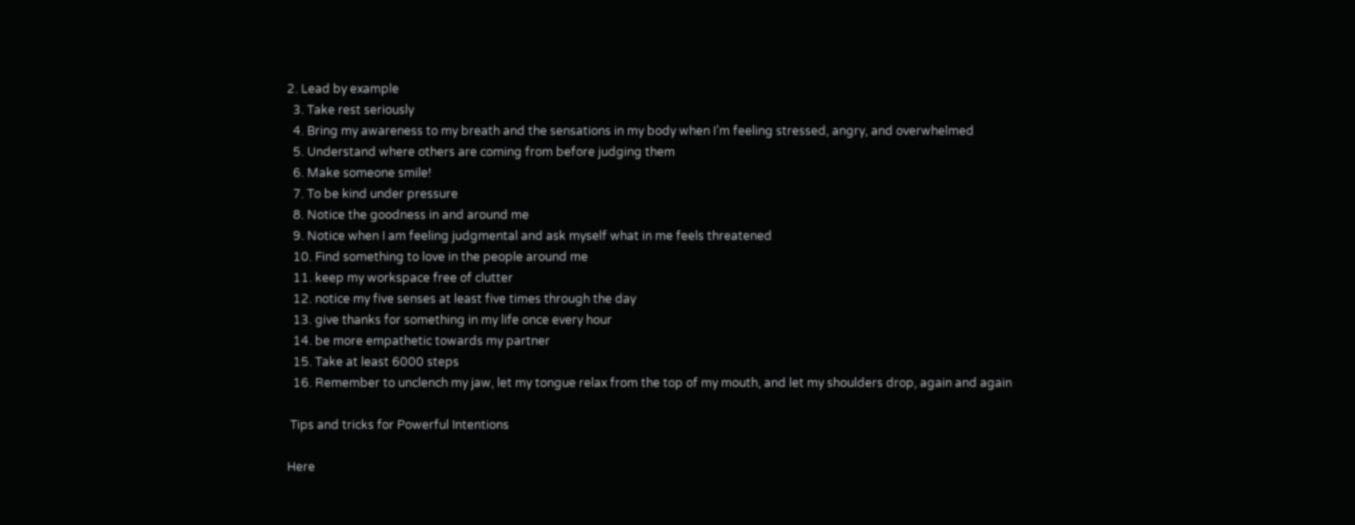2. Lead by example
  3. Take rest seriously
  4. Bring my awareness to my breath and the sensations in my body when I’m feeling stressed, angry, and overwhelmed
  5. Understand where others are coming from before judging them
  6. Make someone smile!
  7. To be kind under pressure
  8. Notice the goodness in and around me
  9. Notice when I am feeling judgmental and ask myself what in me feels threatened
  10. Find something to love in the people around me
  11. keep my workspace free of clutter
  12. notice my five senses at least five times through the day
  13. give thanks for something in my life once every hour
  14. be more empathetic towards my partner
  15. Take at least 6000 steps
  16. Remember to unclench my jaw, let my tongue relax from the top of my mouth, and let my shoulders drop, again and again

 Tips and tricks for Powerful Intentions

Here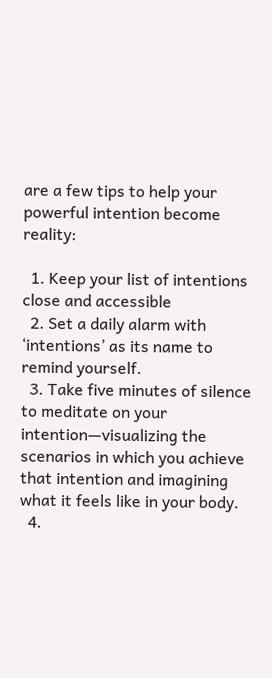are a few tips to help your powerful intention become reality:

  1. Keep your list of intentions close and accessible
  2. Set a daily alarm with ‘intentions’ as its name to remind yourself.
  3. Take five minutes of silence to meditate on your intention—visualizing the scenarios in which you achieve that intention and imagining what it feels like in your body.
  4.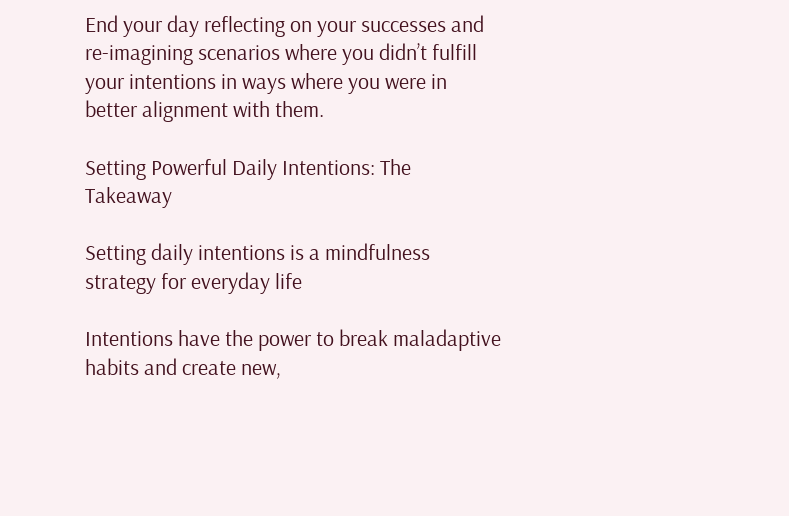End your day reflecting on your successes and re-imagining scenarios where you didn’t fulfill your intentions in ways where you were in better alignment with them.

Setting Powerful Daily Intentions: The Takeaway

Setting daily intentions is a mindfulness strategy for everyday life

Intentions have the power to break maladaptive habits and create new,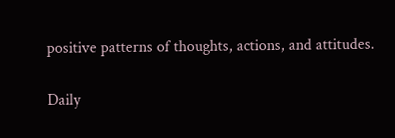positive patterns of thoughts, actions, and attitudes.

Daily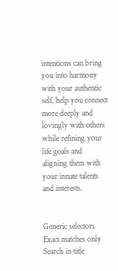intentions can bring you into harmony with your authentic self, help you connect more deeply and lovingly with others while refining your life goals and aligning them with your innate talents and interests.


Generic selectors
Exact matches only
Search in title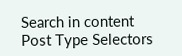Search in content
Post Type Selectors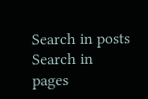Search in posts
Search in pages